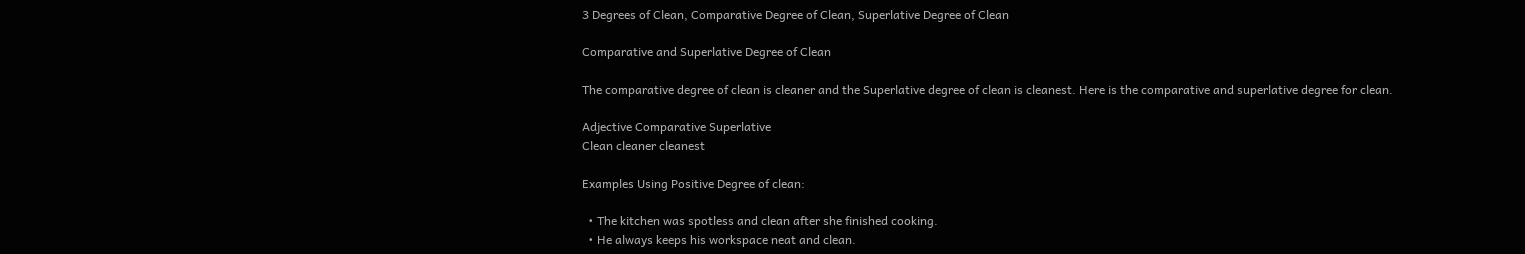3 Degrees of Clean, Comparative Degree of Clean, Superlative Degree of Clean

Comparative and Superlative Degree of Clean

The comparative degree of clean is cleaner and the Superlative degree of clean is cleanest. Here is the comparative and superlative degree for clean.

Adjective Comparative Superlative
Clean cleaner cleanest

Examples Using Positive Degree of clean:

  • The kitchen was spotless and clean after she finished cooking.
  • He always keeps his workspace neat and clean.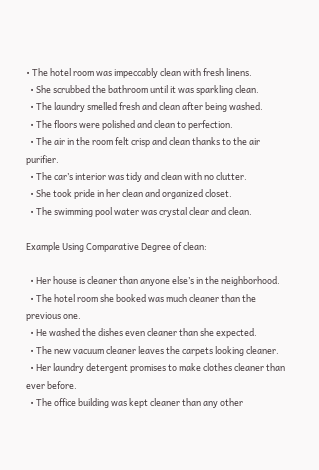• The hotel room was impeccably clean with fresh linens.
  • She scrubbed the bathroom until it was sparkling clean.
  • The laundry smelled fresh and clean after being washed.
  • The floors were polished and clean to perfection.
  • The air in the room felt crisp and clean thanks to the air purifier.
  • The car’s interior was tidy and clean with no clutter.
  • She took pride in her clean and organized closet.
  • The swimming pool water was crystal clear and clean.

Example Using Comparative Degree of clean:

  • Her house is cleaner than anyone else’s in the neighborhood.
  • The hotel room she booked was much cleaner than the previous one.
  • He washed the dishes even cleaner than she expected.
  • The new vacuum cleaner leaves the carpets looking cleaner.
  • Her laundry detergent promises to make clothes cleaner than ever before.
  • The office building was kept cleaner than any other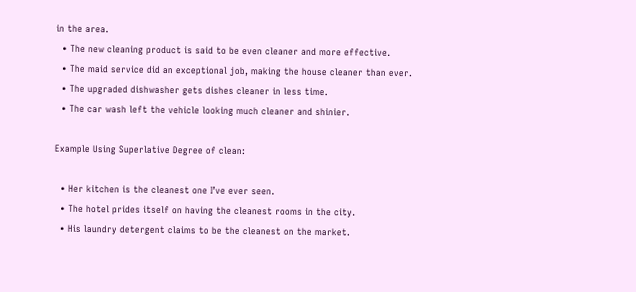in the area.
  • The new cleaning product is said to be even cleaner and more effective.
  • The maid service did an exceptional job, making the house cleaner than ever.
  • The upgraded dishwasher gets dishes cleaner in less time.
  • The car wash left the vehicle looking much cleaner and shinier.

Example Using Superlative Degree of clean:

  • Her kitchen is the cleanest one I’ve ever seen.
  • The hotel prides itself on having the cleanest rooms in the city.
  • His laundry detergent claims to be the cleanest on the market.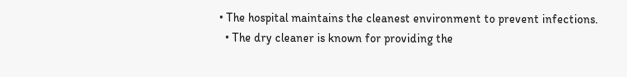• The hospital maintains the cleanest environment to prevent infections.
  • The dry cleaner is known for providing the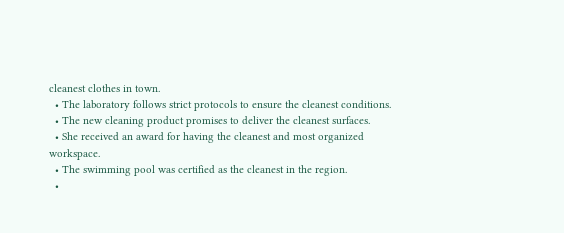cleanest clothes in town.
  • The laboratory follows strict protocols to ensure the cleanest conditions.
  • The new cleaning product promises to deliver the cleanest surfaces.
  • She received an award for having the cleanest and most organized workspace.
  • The swimming pool was certified as the cleanest in the region.
  •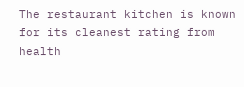The restaurant kitchen is known for its cleanest rating from health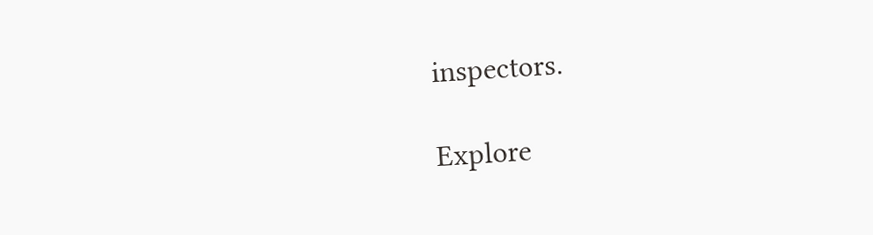inspectors.

Explore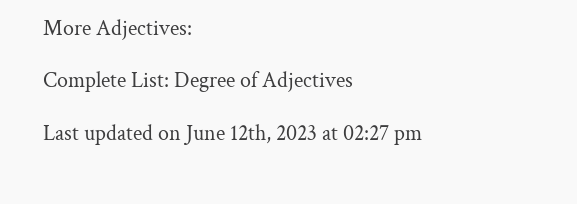More Adjectives:

Complete List: Degree of Adjectives

Last updated on June 12th, 2023 at 02:27 pm